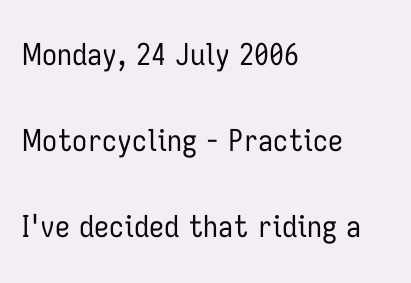Monday, 24 July 2006

Motorcycling - Practice

I've decided that riding a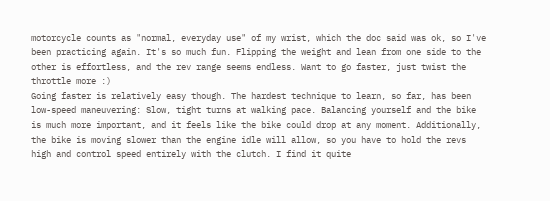motorcycle counts as "normal, everyday use" of my wrist, which the doc said was ok, so I've been practicing again. It's so much fun. Flipping the weight and lean from one side to the other is effortless, and the rev range seems endless. Want to go faster, just twist the throttle more :)
Going faster is relatively easy though. The hardest technique to learn, so far, has been low-speed maneuvering: Slow, tight turns at walking pace. Balancing yourself and the bike is much more important, and it feels like the bike could drop at any moment. Additionally, the bike is moving slower than the engine idle will allow, so you have to hold the revs high and control speed entirely with the clutch. I find it quite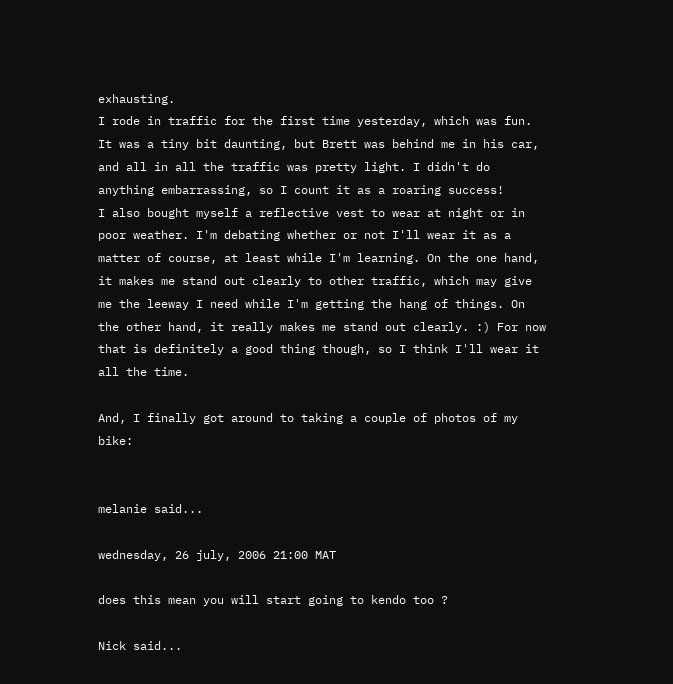exhausting.
I rode in traffic for the first time yesterday, which was fun. It was a tiny bit daunting, but Brett was behind me in his car, and all in all the traffic was pretty light. I didn't do anything embarrassing, so I count it as a roaring success!
I also bought myself a reflective vest to wear at night or in poor weather. I'm debating whether or not I'll wear it as a matter of course, at least while I'm learning. On the one hand, it makes me stand out clearly to other traffic, which may give me the leeway I need while I'm getting the hang of things. On the other hand, it really makes me stand out clearly. :) For now that is definitely a good thing though, so I think I'll wear it all the time.

And, I finally got around to taking a couple of photos of my bike:


melanie said...

wednesday, 26 july, 2006 21:00 MAT

does this mean you will start going to kendo too ?

Nick said...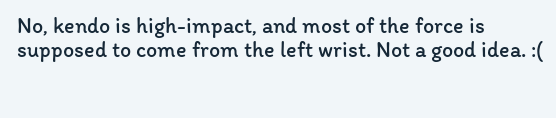No, kendo is high-impact, and most of the force is supposed to come from the left wrist. Not a good idea. :(